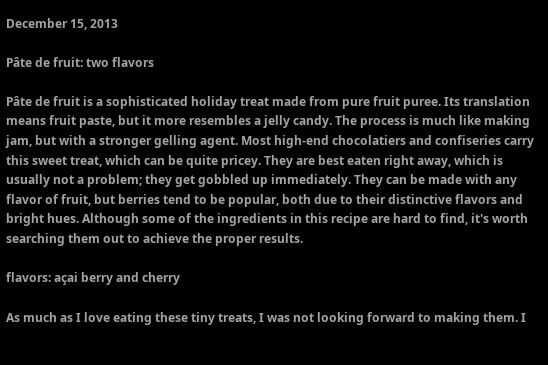December 15, 2013

Pâte de fruit: two flavors

Pâte de fruit is a sophisticated holiday treat made from pure fruit puree. Its translation means fruit paste, but it more resembles a jelly candy. The process is much like making jam, but with a stronger gelling agent. Most high-end chocolatiers and confiseries carry this sweet treat, which can be quite pricey. They are best eaten right away, which is usually not a problem; they get gobbled up immediately. They can be made with any flavor of fruit, but berries tend to be popular, both due to their distinctive flavors and bright hues. Although some of the ingredients in this recipe are hard to find, it's worth searching them out to achieve the proper results.

flavors: açai berry and cherry

As much as I love eating these tiny treats, I was not looking forward to making them. I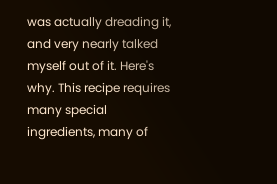was actually dreading it, and very nearly talked myself out of it. Here's why. This recipe requires many special ingredients, many of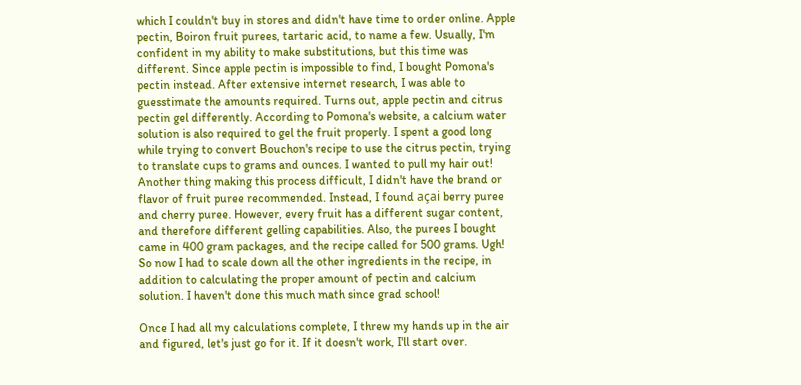which I couldn't buy in stores and didn't have time to order online. Apple pectin, Boiron fruit purees, tartaric acid, to name a few. Usually, I'm confident in my ability to make substitutions, but this time was different. Since apple pectin is impossible to find, I bought Pomona's pectin instead. After extensive internet research, I was able to guesstimate the amounts required. Turns out, apple pectin and citrus pectin gel differently. According to Pomona's website, a calcium water solution is also required to gel the fruit properly. I spent a good long while trying to convert Bouchon's recipe to use the citrus pectin, trying to translate cups to grams and ounces. I wanted to pull my hair out! Another thing making this process difficult, I didn't have the brand or flavor of fruit puree recommended. Instead, I found açai berry puree and cherry puree. However, every fruit has a different sugar content, and therefore different gelling capabilities. Also, the purees I bought came in 400 gram packages, and the recipe called for 500 grams. Ugh! So now I had to scale down all the other ingredients in the recipe, in addition to calculating the proper amount of pectin and calcium solution. I haven't done this much math since grad school!

Once I had all my calculations complete, I threw my hands up in the air and figured, let's just go for it. If it doesn't work, I'll start over.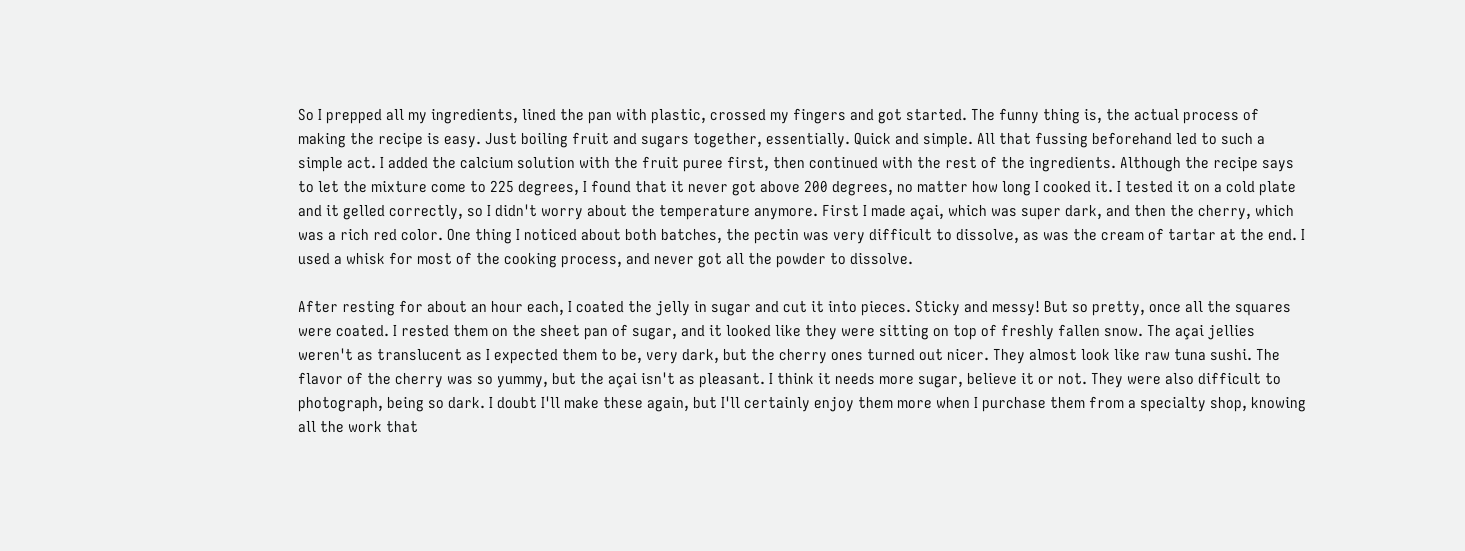So I prepped all my ingredients, lined the pan with plastic, crossed my fingers and got started. The funny thing is, the actual process of making the recipe is easy. Just boiling fruit and sugars together, essentially. Quick and simple. All that fussing beforehand led to such a simple act. I added the calcium solution with the fruit puree first, then continued with the rest of the ingredients. Although the recipe says to let the mixture come to 225 degrees, I found that it never got above 200 degrees, no matter how long I cooked it. I tested it on a cold plate and it gelled correctly, so I didn't worry about the temperature anymore. First I made açai, which was super dark, and then the cherry, which was a rich red color. One thing I noticed about both batches, the pectin was very difficult to dissolve, as was the cream of tartar at the end. I used a whisk for most of the cooking process, and never got all the powder to dissolve.

After resting for about an hour each, I coated the jelly in sugar and cut it into pieces. Sticky and messy! But so pretty, once all the squares were coated. I rested them on the sheet pan of sugar, and it looked like they were sitting on top of freshly fallen snow. The açai jellies weren't as translucent as I expected them to be, very dark, but the cherry ones turned out nicer. They almost look like raw tuna sushi. The flavor of the cherry was so yummy, but the açai isn't as pleasant. I think it needs more sugar, believe it or not. They were also difficult to photograph, being so dark. I doubt I'll make these again, but I'll certainly enjoy them more when I purchase them from a specialty shop, knowing all the work that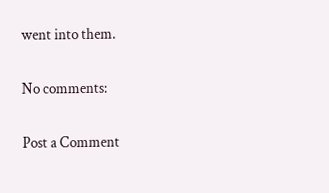went into them.

No comments:

Post a Comment